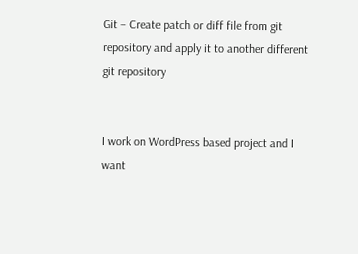Git – Create patch or diff file from git repository and apply it to another different git repository


I work on WordPress based project and I want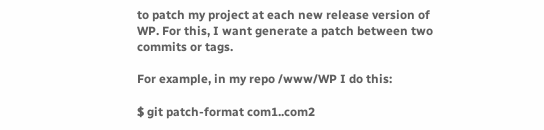to patch my project at each new release version of WP. For this, I want generate a patch between two commits or tags.

For example, in my repo /www/WP I do this:

$ git patch-format com1..com2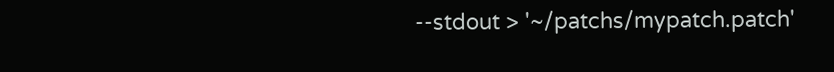--stdout > '~/patchs/mypatch.patch'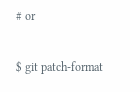# or

$ git patch-format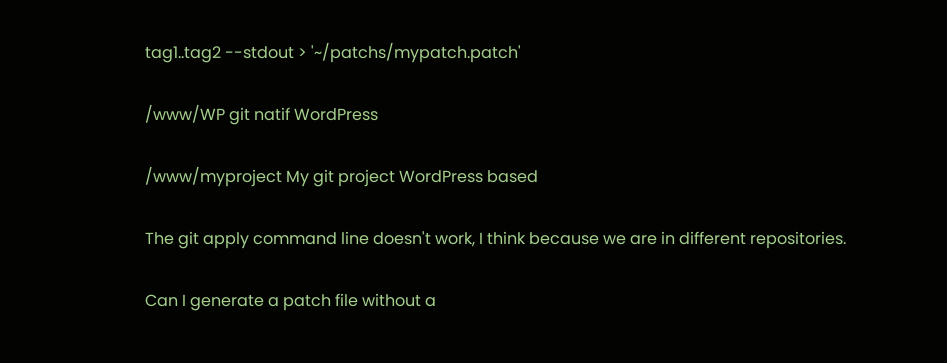tag1..tag2 --stdout > '~/patchs/mypatch.patch'

/www/WP git natif WordPress

/www/myproject My git project WordPress based

The git apply command line doesn't work, I think because we are in different repositories.

Can I generate a patch file without a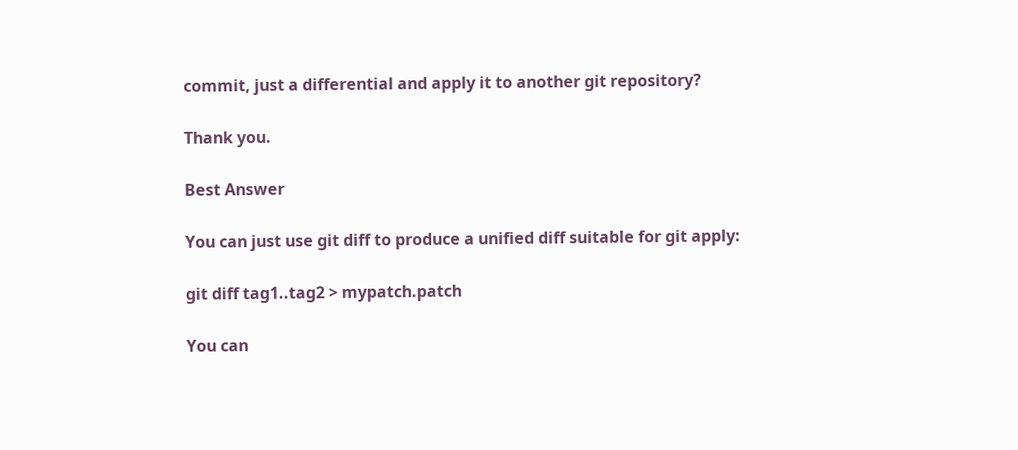commit, just a differential and apply it to another git repository?

Thank you.

Best Answer

You can just use git diff to produce a unified diff suitable for git apply:

git diff tag1..tag2 > mypatch.patch

You can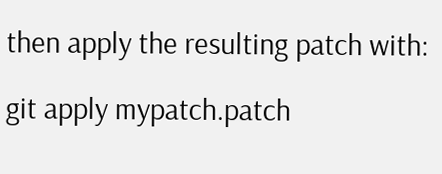then apply the resulting patch with:

git apply mypatch.patch